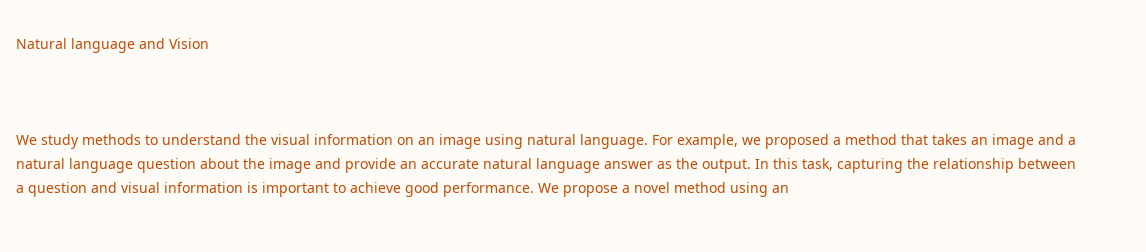Natural language and Vision



We study methods to understand the visual information on an image using natural language. For example, we proposed a method that takes an image and a natural language question about the image and provide an accurate natural language answer as the output. In this task, capturing the relationship between a question and visual information is important to achieve good performance. We propose a novel method using an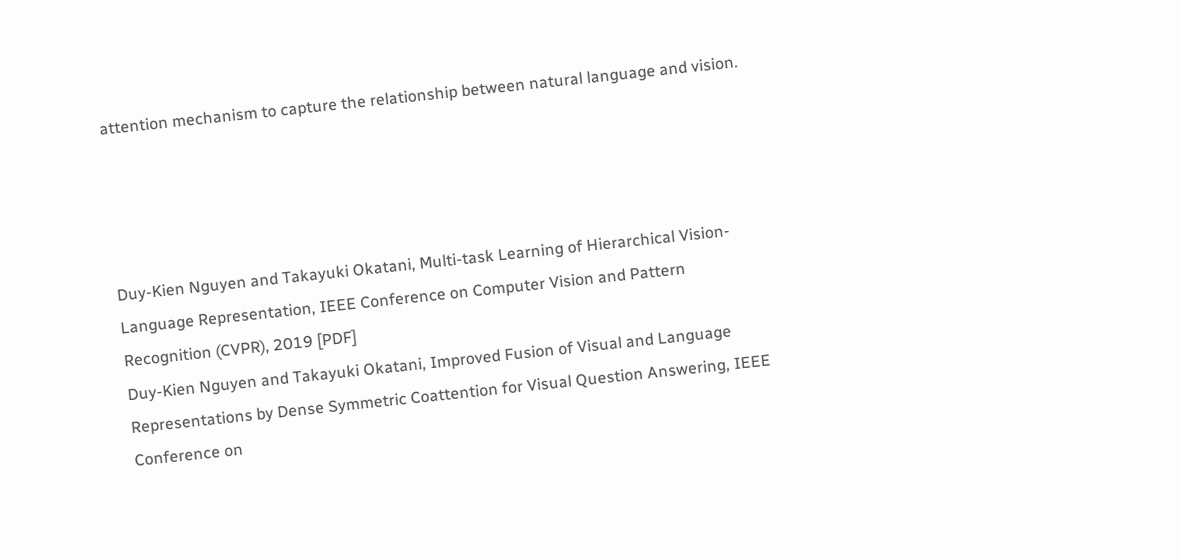attention mechanism to capture the relationship between natural language and vision.




Duy-Kien Nguyen and Takayuki Okatani, Multi-task Learning of Hierarchical Vision-Language Representation, IEEE Conference on Computer Vision and Pattern Recognition (CVPR), 2019 [PDF]
Duy-Kien Nguyen and Takayuki Okatani, Improved Fusion of Visual and Language Representations by Dense Symmetric Coattention for Visual Question Answering, IEEE Conference on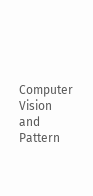Computer Vision and Pattern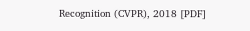Recognition (CVPR), 2018 [PDF]